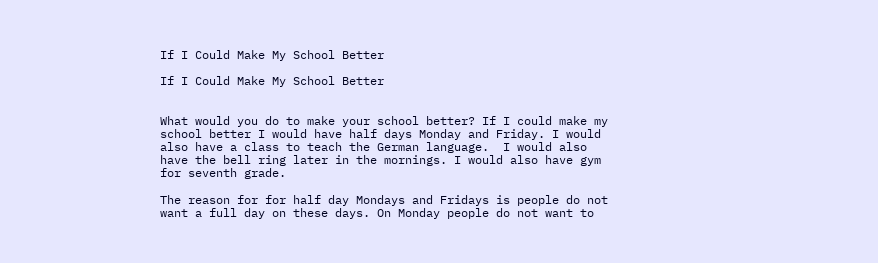If I Could Make My School Better

If I Could Make My School Better


What would you do to make your school better? If I could make my school better I would have half days Monday and Friday. I would also have a class to teach the German language.  I would also have the bell ring later in the mornings. I would also have gym for seventh grade.

The reason for for half day Mondays and Fridays is people do not want a full day on these days. On Monday people do not want to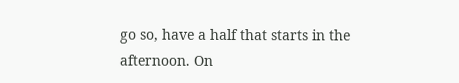go so, have a half that starts in the afternoon. On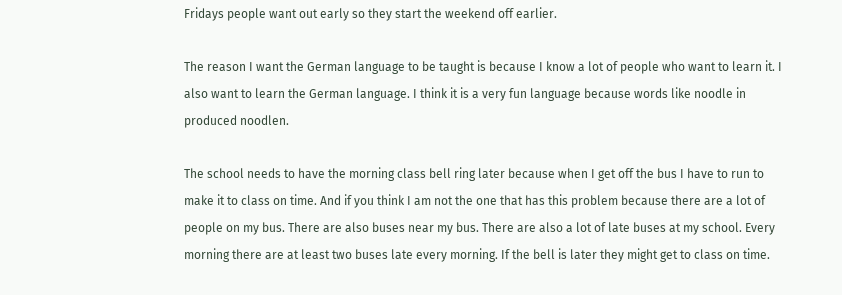Fridays people want out early so they start the weekend off earlier.

The reason I want the German language to be taught is because I know a lot of people who want to learn it. I also want to learn the German language. I think it is a very fun language because words like noodle in produced noodlen.

The school needs to have the morning class bell ring later because when I get off the bus I have to run to make it to class on time. And if you think I am not the one that has this problem because there are a lot of people on my bus. There are also buses near my bus. There are also a lot of late buses at my school. Every morning there are at least two buses late every morning. If the bell is later they might get to class on time.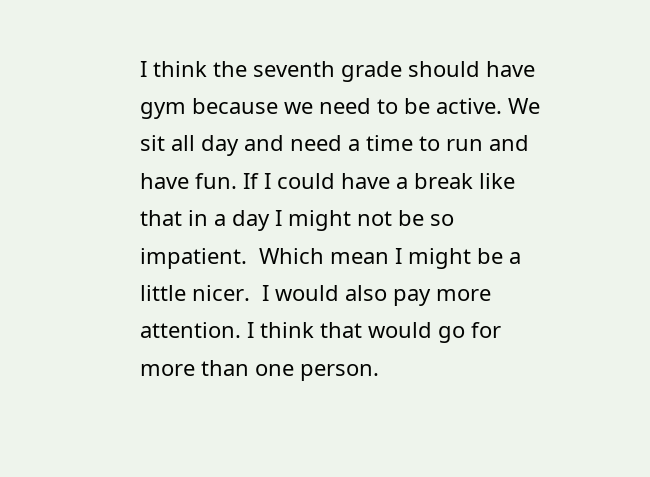I think the seventh grade should have gym because we need to be active. We sit all day and need a time to run and have fun. If I could have a break like that in a day I might not be so impatient.  Which mean I might be a little nicer.  I would also pay more attention. I think that would go for more than one person.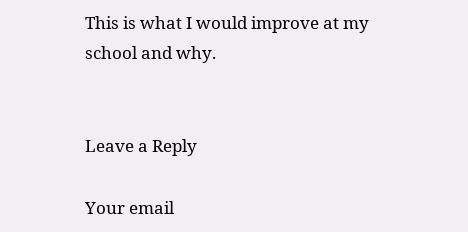This is what I would improve at my school and why.


Leave a Reply

Your email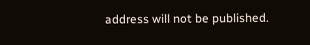address will not be published.